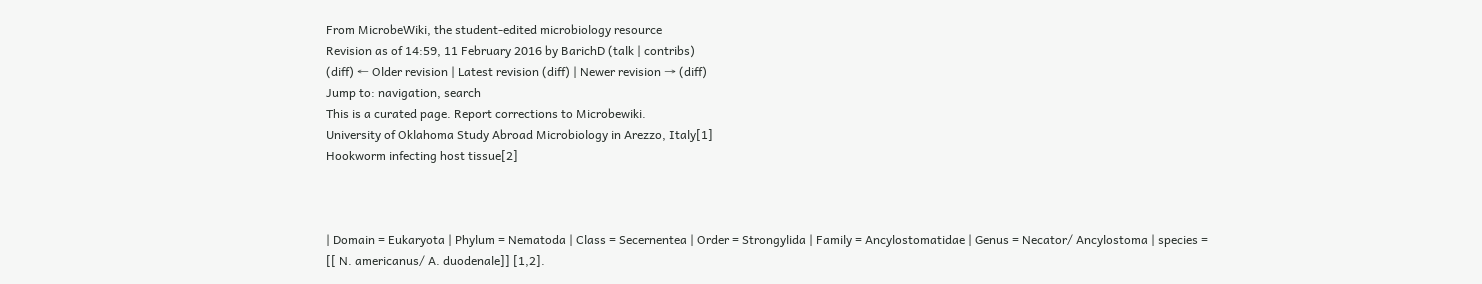From MicrobeWiki, the student-edited microbiology resource
Revision as of 14:59, 11 February 2016 by BarichD (talk | contribs)
(diff) ← Older revision | Latest revision (diff) | Newer revision → (diff)
Jump to: navigation, search
This is a curated page. Report corrections to Microbewiki.
University of Oklahoma Study Abroad Microbiology in Arezzo, Italy[1]
Hookworm infecting host tissue[2]



| Domain = Eukaryota | Phylum = Nematoda | Class = Secernentea | Order = Strongylida | Family = Ancylostomatidae | Genus = Necator/ Ancylostoma | species = [[ N. americanus/ A. duodenale]] [1,2].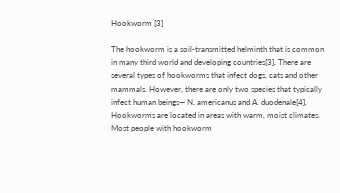Hookworm [3]

The hookworm is a soil-transmitted helminth that is common in many third world and developing countries[3]. There are several types of hookworms that infect dogs, cats and other mammals. However, there are only two species that typically infect human beings— N. americanus and A. duodenale[4]. Hookworms are located in areas with warm, moist climates. Most people with hookworm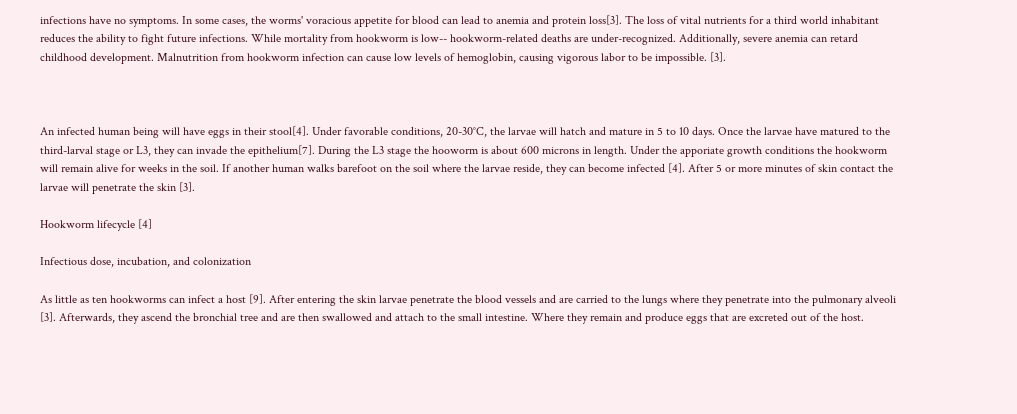infections have no symptoms. In some cases, the worms' voracious appetite for blood can lead to anemia and protein loss[3]. The loss of vital nutrients for a third world inhabitant reduces the ability to fight future infections. While mortality from hookworm is low-- hookworm-related deaths are under-recognized. Additionally, severe anemia can retard childhood development. Malnutrition from hookworm infection can cause low levels of hemoglobin, causing vigorous labor to be impossible. [3].



An infected human being will have eggs in their stool[4]. Under favorable conditions, 20-30°C, the larvae will hatch and mature in 5 to 10 days. Once the larvae have matured to the third-larval stage or L3, they can invade the epithelium[7]. During the L3 stage the hooworm is about 600 microns in length. Under the apporiate growth conditions the hookworm will remain alive for weeks in the soil. If another human walks barefoot on the soil where the larvae reside, they can become infected [4]. After 5 or more minutes of skin contact the larvae will penetrate the skin [3].

Hookworm lifecycle [4]

Infectious dose, incubation, and colonization

As little as ten hookworms can infect a host [9]. After entering the skin larvae penetrate the blood vessels and are carried to the lungs where they penetrate into the pulmonary alveoli [3]. Afterwards, they ascend the bronchial tree and are then swallowed and attach to the small intestine. Where they remain and produce eggs that are excreted out of the host.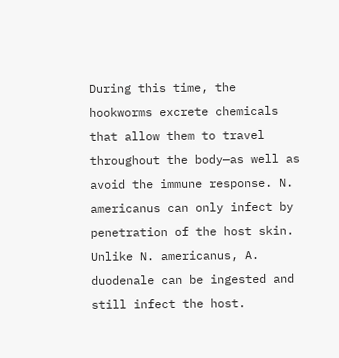During this time, the hookworms excrete chemicals that allow them to travel throughout the body—as well as avoid the immune response. N. americanus can only infect by penetration of the host skin. Unlike N. americanus, A. duodenale can be ingested and still infect the host.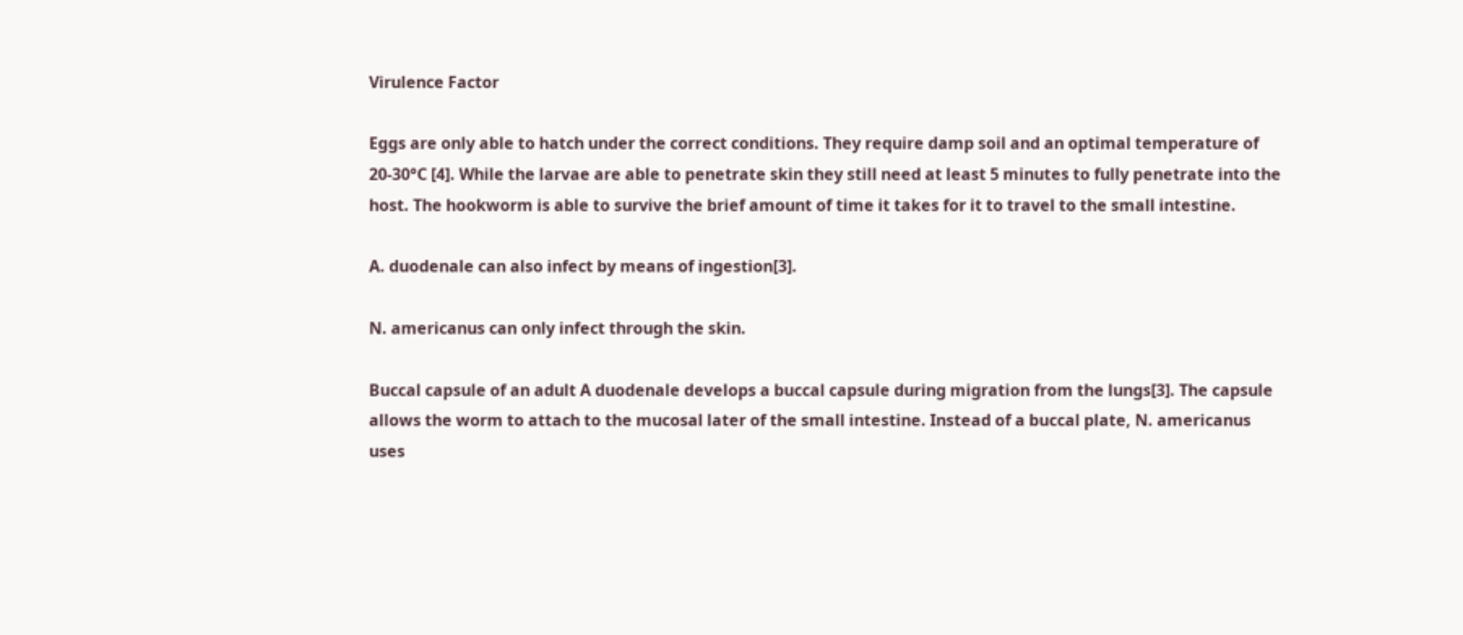Virulence Factor

Eggs are only able to hatch under the correct conditions. They require damp soil and an optimal temperature of 20-30°C [4]. While the larvae are able to penetrate skin they still need at least 5 minutes to fully penetrate into the host. The hookworm is able to survive the brief amount of time it takes for it to travel to the small intestine.

A. duodenale can also infect by means of ingestion[3].

N. americanus can only infect through the skin.

Buccal capsule of an adult A duodenale develops a buccal capsule during migration from the lungs[3]. The capsule allows the worm to attach to the mucosal later of the small intestine. Instead of a buccal plate, N. americanus uses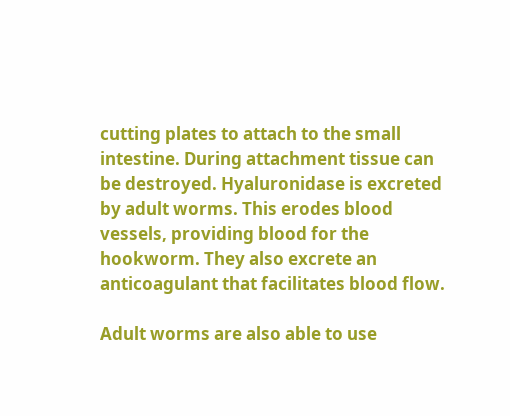cutting plates to attach to the small intestine. During attachment tissue can be destroyed. Hyaluronidase is excreted by adult worms. This erodes blood vessels, providing blood for the hookworm. They also excrete an anticoagulant that facilitates blood flow.

Adult worms are also able to use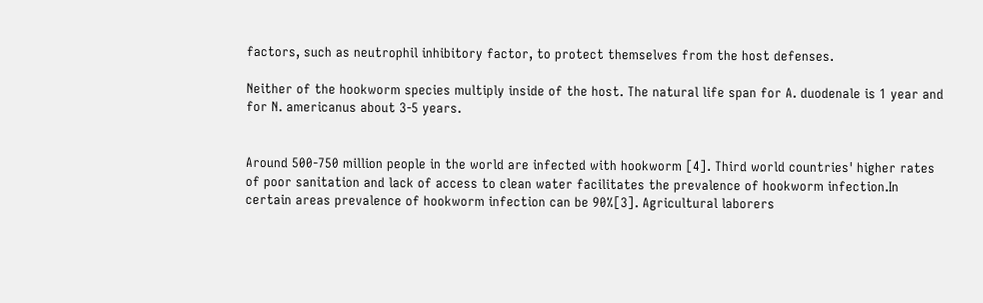factors, such as neutrophil inhibitory factor, to protect themselves from the host defenses.

Neither of the hookworm species multiply inside of the host. The natural life span for A. duodenale is 1 year and for N. americanus about 3-5 years.


Around 500-750 million people in the world are infected with hookworm [4]. Third world countries' higher rates of poor sanitation and lack of access to clean water facilitates the prevalence of hookworm infection.In certain areas prevalence of hookworm infection can be 90%[3]. Agricultural laborers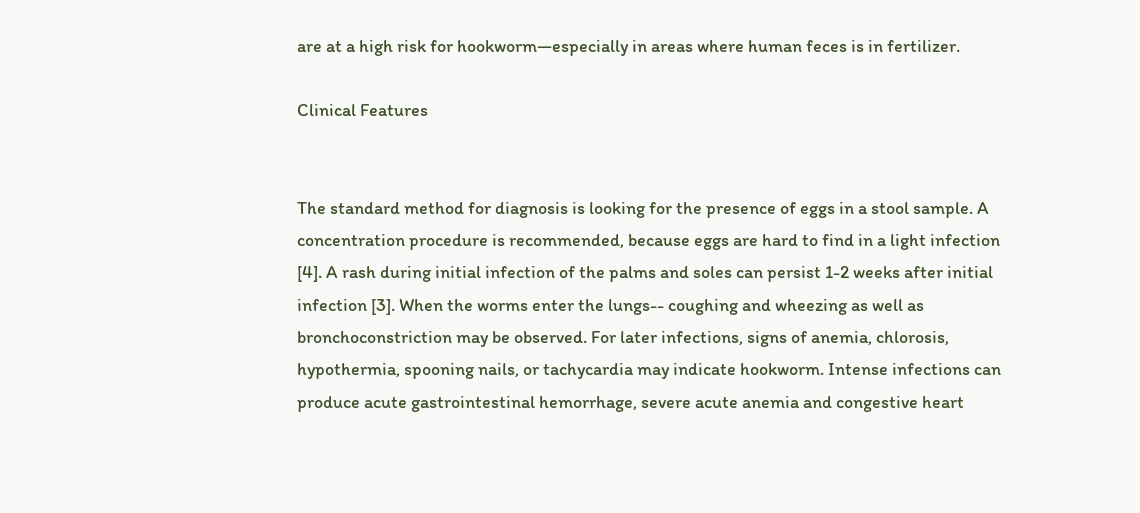are at a high risk for hookworm—especially in areas where human feces is in fertilizer.

Clinical Features


The standard method for diagnosis is looking for the presence of eggs in a stool sample. A concentration procedure is recommended, because eggs are hard to find in a light infection [4]. A rash during initial infection of the palms and soles can persist 1-2 weeks after initial infection [3]. When the worms enter the lungs-- coughing and wheezing as well as bronchoconstriction may be observed. For later infections, signs of anemia, chlorosis, hypothermia, spooning nails, or tachycardia may indicate hookworm. Intense infections can produce acute gastrointestinal hemorrhage, severe acute anemia and congestive heart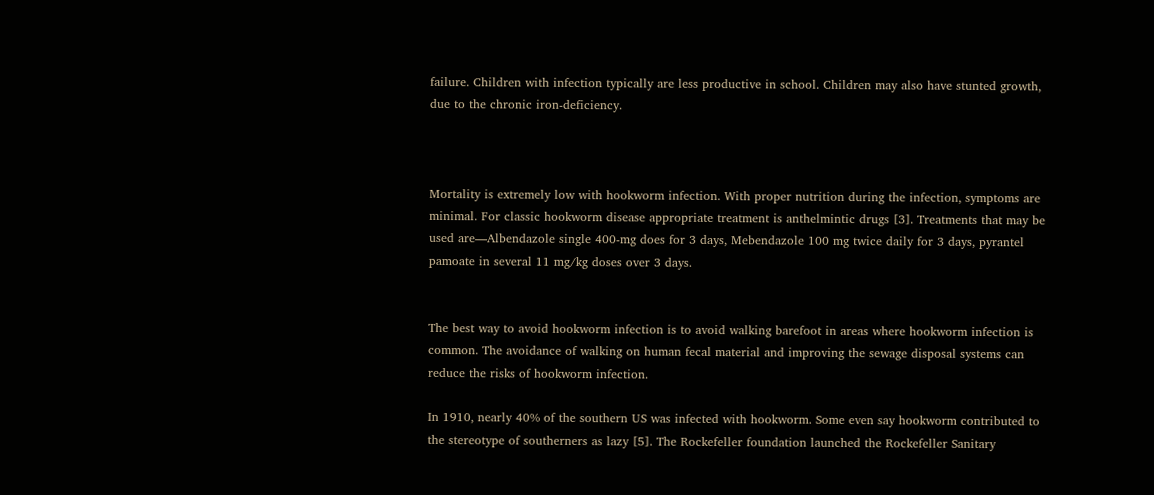failure. Children with infection typically are less productive in school. Children may also have stunted growth, due to the chronic iron-deficiency.



Mortality is extremely low with hookworm infection. With proper nutrition during the infection, symptoms are minimal. For classic hookworm disease appropriate treatment is anthelmintic drugs [3]. Treatments that may be used are—Albendazole single 400-mg does for 3 days, Mebendazole 100 mg twice daily for 3 days, pyrantel pamoate in several 11 mg/kg doses over 3 days.


The best way to avoid hookworm infection is to avoid walking barefoot in areas where hookworm infection is common. The avoidance of walking on human fecal material and improving the sewage disposal systems can reduce the risks of hookworm infection.

In 1910, nearly 40% of the southern US was infected with hookworm. Some even say hookworm contributed to the stereotype of southerners as lazy [5]. The Rockefeller foundation launched the Rockefeller Sanitary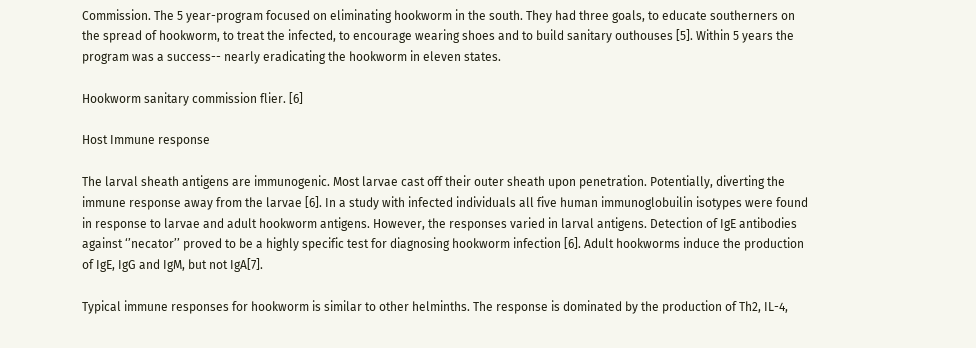Commission. The 5 year-program focused on eliminating hookworm in the south. They had three goals, to educate southerners on the spread of hookworm, to treat the infected, to encourage wearing shoes and to build sanitary outhouses [5]. Within 5 years the program was a success-- nearly eradicating the hookworm in eleven states.

Hookworm sanitary commission flier. [6]

Host Immune response

The larval sheath antigens are immunogenic. Most larvae cast off their outer sheath upon penetration. Potentially, diverting the immune response away from the larvae [6]. In a study with infected individuals all five human immunoglobuilin isotypes were found in response to larvae and adult hookworm antigens. However, the responses varied in larval antigens. Detection of IgE antibodies against ‘’necator’’ proved to be a highly specific test for diagnosing hookworm infection [6]. Adult hookworms induce the production of IgE, IgG and IgM, but not IgA[7].

Typical immune responses for hookworm is similar to other helminths. The response is dominated by the production of Th2, IL-4,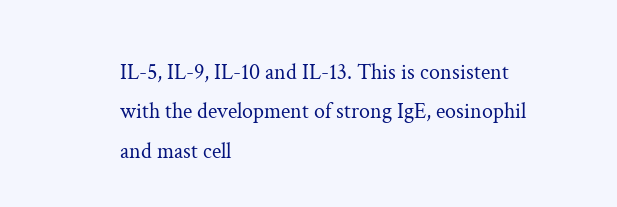IL-5, IL-9, IL-10 and IL-13. This is consistent with the development of strong IgE, eosinophil and mast cell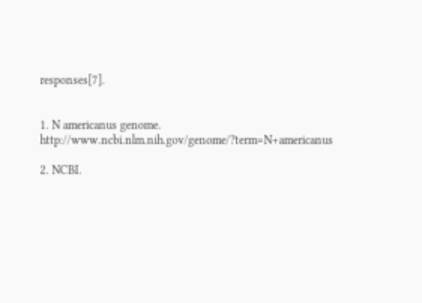responses[7].


1. N americanus genome. http://www.ncbi.nlm.nih.gov/genome/?term=N+americanus

2. NCBI.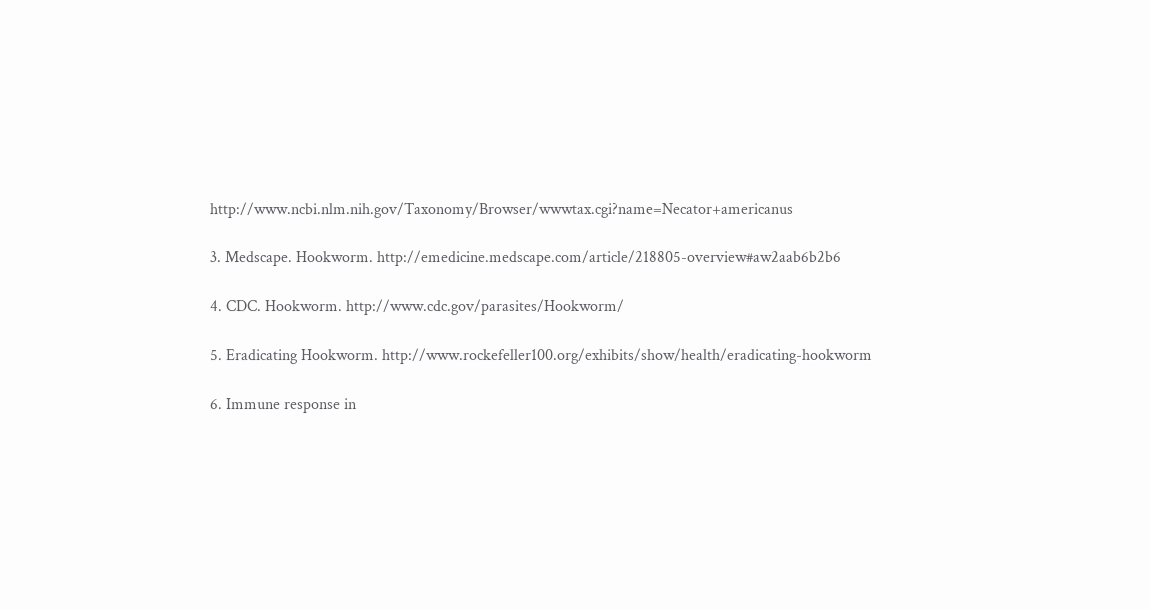http://www.ncbi.nlm.nih.gov/Taxonomy/Browser/wwwtax.cgi?name=Necator+americanus

3. Medscape. Hookworm. http://emedicine.medscape.com/article/218805-overview#aw2aab6b2b6

4. CDC. Hookworm. http://www.cdc.gov/parasites/Hookworm/

5. Eradicating Hookworm. http://www.rockefeller100.org/exhibits/show/health/eradicating-hookworm

6. Immune response in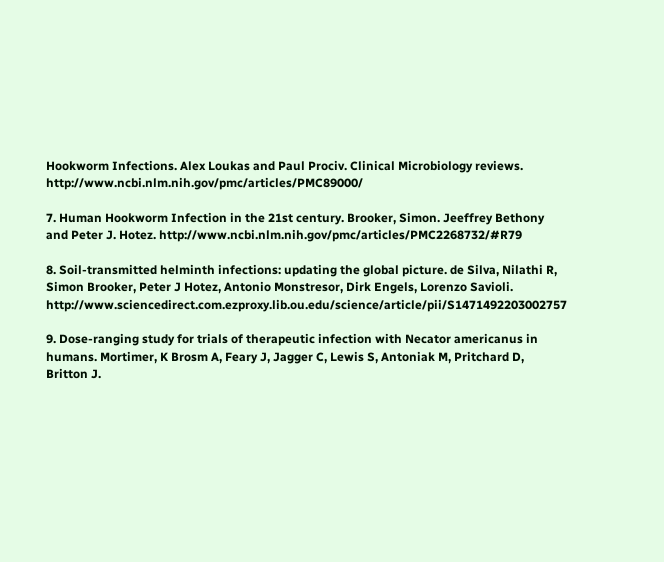Hookworm Infections. Alex Loukas and Paul Prociv. Clinical Microbiology reviews. http://www.ncbi.nlm.nih.gov/pmc/articles/PMC89000/

7. Human Hookworm Infection in the 21st century. Brooker, Simon. Jeeffrey Bethony and Peter J. Hotez. http://www.ncbi.nlm.nih.gov/pmc/articles/PMC2268732/#R79

8. Soil-transmitted helminth infections: updating the global picture. de Silva, Nilathi R, Simon Brooker, Peter J Hotez, Antonio Monstresor, Dirk Engels, Lorenzo Savioli. http://www.sciencedirect.com.ezproxy.lib.ou.edu/science/article/pii/S1471492203002757

9. Dose-ranging study for trials of therapeutic infection with Necator americanus in humans. Mortimer, K Brosm A, Feary J, Jagger C, Lewis S, Antoniak M, Pritchard D, Britton J.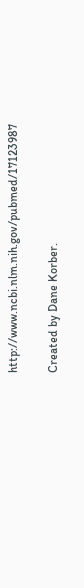http://www.ncbi.nlm.nih.gov/pubmed/17123987

Created by Dane Korber.